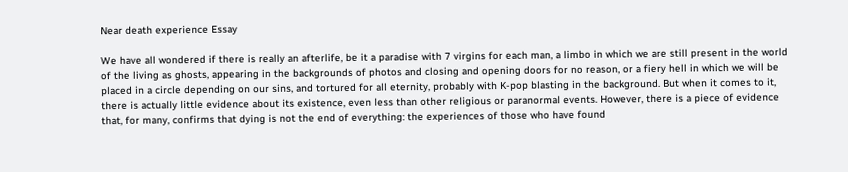Near death experience Essay

We have all wondered if there is really an afterlife, be it a paradise with 7 virgins for each man, a limbo in which we are still present in the world of the living as ghosts, appearing in the backgrounds of photos and closing and opening doors for no reason, or a fiery hell in which we will be placed in a circle depending on our sins, and tortured for all eternity, probably with K-pop blasting in the background. But when it comes to it, there is actually little evidence about its existence, even less than other religious or paranormal events. However, there is a piece of evidence that, for many, confirms that dying is not the end of everything: the experiences of those who have found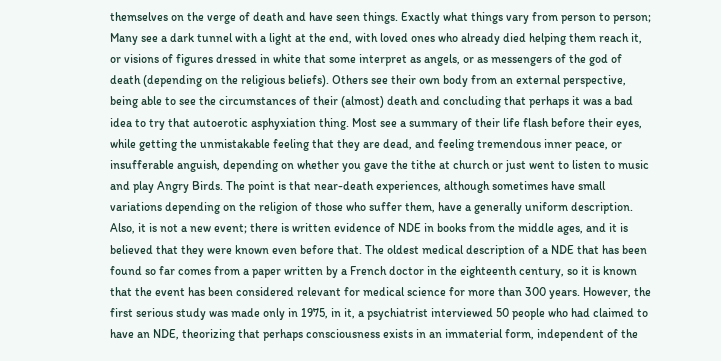themselves on the verge of death and have seen things. Exactly what things vary from person to person; Many see a dark tunnel with a light at the end, with loved ones who already died helping them reach it, or visions of figures dressed in white that some interpret as angels, or as messengers of the god of death (depending on the religious beliefs). Others see their own body from an external perspective, being able to see the circumstances of their (almost) death and concluding that perhaps it was a bad idea to try that autoerotic asphyxiation thing. Most see a summary of their life flash before their eyes, while getting the unmistakable feeling that they are dead, and feeling tremendous inner peace, or insufferable anguish, depending on whether you gave the tithe at church or just went to listen to music and play Angry Birds. The point is that near-death experiences, although sometimes have small variations depending on the religion of those who suffer them, have a generally uniform description. Also, it is not a new event; there is written evidence of NDE in books from the middle ages, and it is believed that they were known even before that. The oldest medical description of a NDE that has been found so far comes from a paper written by a French doctor in the eighteenth century, so it is known that the event has been considered relevant for medical science for more than 300 years. However, the first serious study was made only in 1975, in it, a psychiatrist interviewed 50 people who had claimed to have an NDE, theorizing that perhaps consciousness exists in an immaterial form, independent of the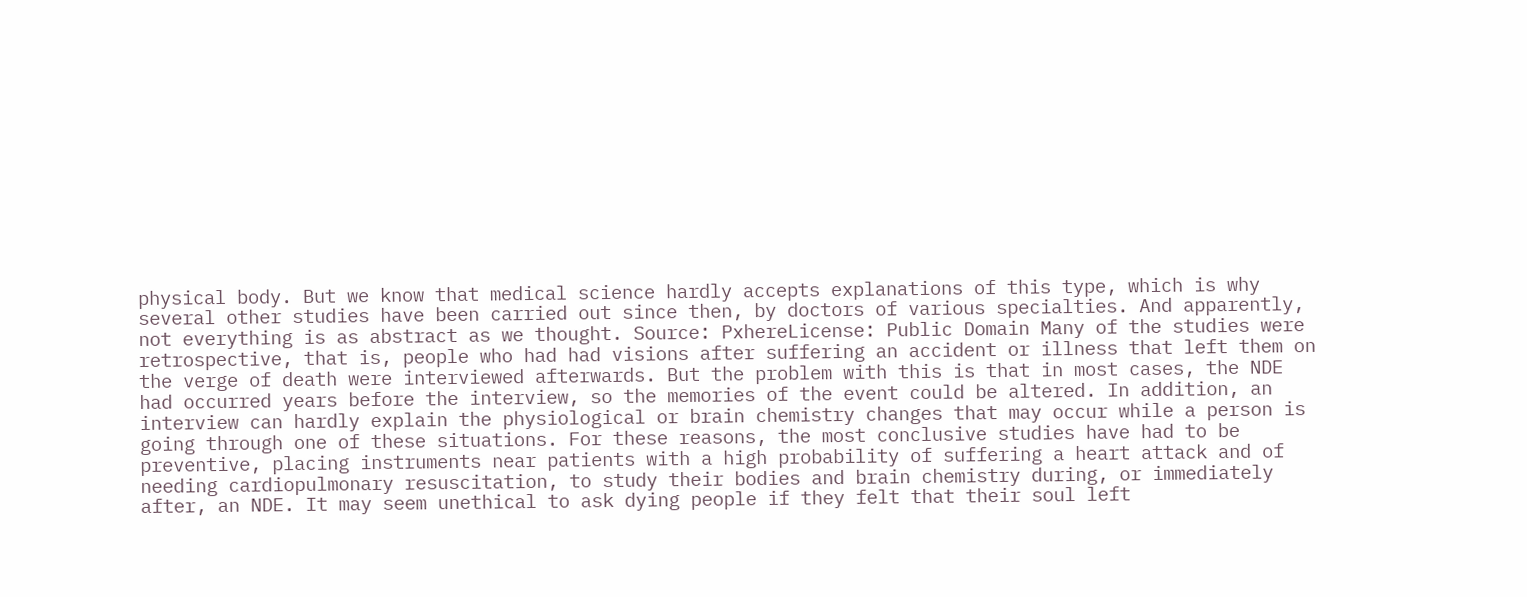physical body. But we know that medical science hardly accepts explanations of this type, which is why several other studies have been carried out since then, by doctors of various specialties. And apparently, not everything is as abstract as we thought. Source: PxhereLicense: Public Domain Many of the studies were retrospective, that is, people who had had visions after suffering an accident or illness that left them on the verge of death were interviewed afterwards. But the problem with this is that in most cases, the NDE had occurred years before the interview, so the memories of the event could be altered. In addition, an interview can hardly explain the physiological or brain chemistry changes that may occur while a person is going through one of these situations. For these reasons, the most conclusive studies have had to be preventive, placing instruments near patients with a high probability of suffering a heart attack and of needing cardiopulmonary resuscitation, to study their bodies and brain chemistry during, or immediately after, an NDE. It may seem unethical to ask dying people if they felt that their soul left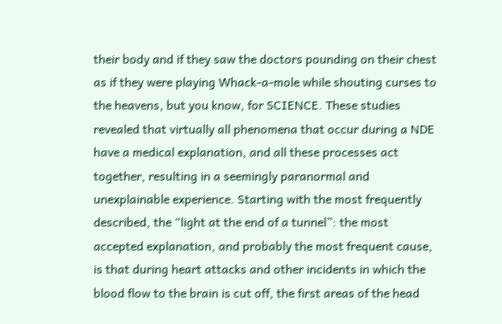their body and if they saw the doctors pounding on their chest as if they were playing Whack-a-mole while shouting curses to the heavens, but you know, for SCIENCE. These studies revealed that virtually all phenomena that occur during a NDE have a medical explanation, and all these processes act together, resulting in a seemingly paranormal and unexplainable experience. Starting with the most frequently described, the “light at the end of a tunnel”: the most accepted explanation, and probably the most frequent cause, is that during heart attacks and other incidents in which the blood flow to the brain is cut off, the first areas of the head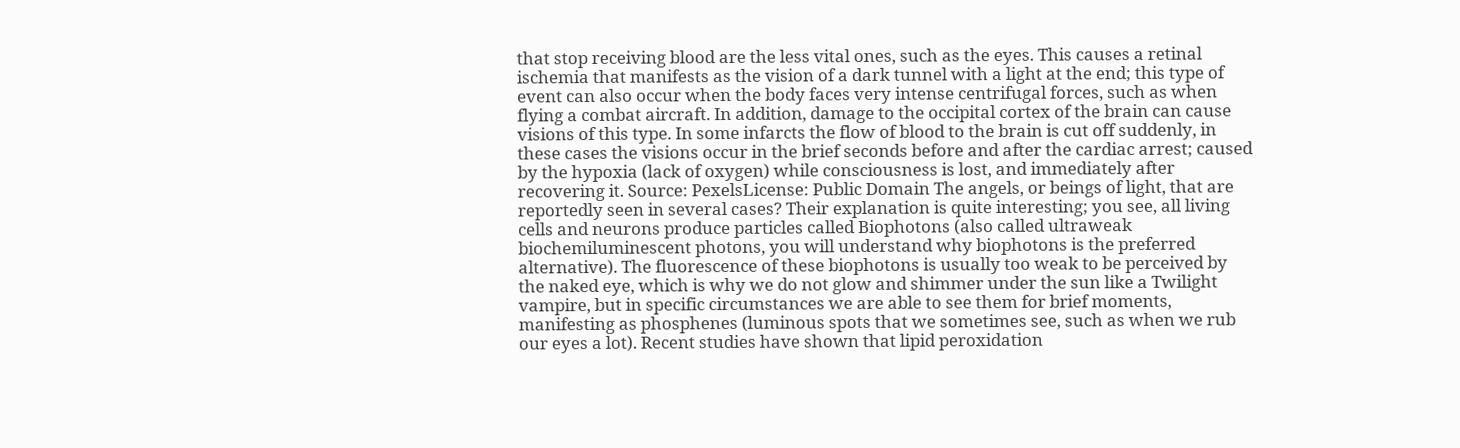that stop receiving blood are the less vital ones, such as the eyes. This causes a retinal ischemia that manifests as the vision of a dark tunnel with a light at the end; this type of event can also occur when the body faces very intense centrifugal forces, such as when flying a combat aircraft. In addition, damage to the occipital cortex of the brain can cause visions of this type. In some infarcts the flow of blood to the brain is cut off suddenly, in these cases the visions occur in the brief seconds before and after the cardiac arrest; caused by the hypoxia (lack of oxygen) while consciousness is lost, and immediately after recovering it. Source: PexelsLicense: Public Domain The angels, or beings of light, that are reportedly seen in several cases? Their explanation is quite interesting; you see, all living cells and neurons produce particles called Biophotons (also called ultraweak biochemiluminescent photons, you will understand why biophotons is the preferred alternative). The fluorescence of these biophotons is usually too weak to be perceived by the naked eye, which is why we do not glow and shimmer under the sun like a Twilight vampire, but in specific circumstances we are able to see them for brief moments, manifesting as phosphenes (luminous spots that we sometimes see, such as when we rub our eyes a lot). Recent studies have shown that lipid peroxidation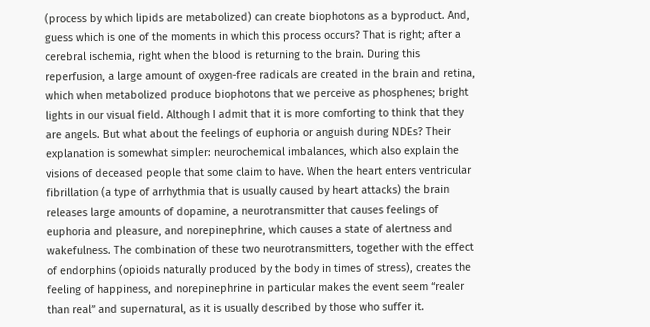(process by which lipids are metabolized) can create biophotons as a byproduct. And, guess which is one of the moments in which this process occurs? That is right; after a cerebral ischemia, right when the blood is returning to the brain. During this reperfusion, a large amount of oxygen-free radicals are created in the brain and retina, which when metabolized produce biophotons that we perceive as phosphenes; bright lights in our visual field. Although I admit that it is more comforting to think that they are angels. But what about the feelings of euphoria or anguish during NDEs? Their explanation is somewhat simpler: neurochemical imbalances, which also explain the visions of deceased people that some claim to have. When the heart enters ventricular fibrillation (a type of arrhythmia that is usually caused by heart attacks) the brain releases large amounts of dopamine, a neurotransmitter that causes feelings of euphoria and pleasure, and norepinephrine, which causes a state of alertness and wakefulness. The combination of these two neurotransmitters, together with the effect of endorphins (opioids naturally produced by the body in times of stress), creates the feeling of happiness, and norepinephrine in particular makes the event seem “realer than real” and supernatural, as it is usually described by those who suffer it.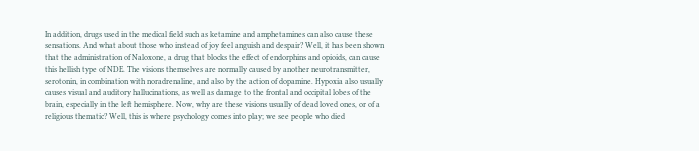In addition, drugs used in the medical field such as ketamine and amphetamines can also cause these sensations. And what about those who instead of joy feel anguish and despair? Well, it has been shown that the administration of Naloxone, a drug that blocks the effect of endorphins and opioids, can cause this hellish type of NDE. The visions themselves are normally caused by another neurotransmitter, serotonin, in combination with noradrenaline, and also by the action of dopamine. Hypoxia also usually causes visual and auditory hallucinations, as well as damage to the frontal and occipital lobes of the brain, especially in the left hemisphere. Now, why are these visions usually of dead loved ones, or of a religious thematic? Well, this is where psychology comes into play; we see people who died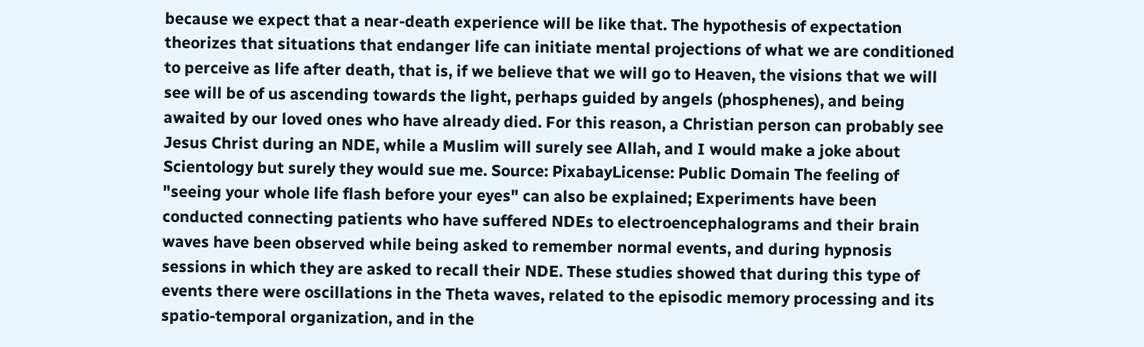because we expect that a near-death experience will be like that. The hypothesis of expectation theorizes that situations that endanger life can initiate mental projections of what we are conditioned to perceive as life after death, that is, if we believe that we will go to Heaven, the visions that we will see will be of us ascending towards the light, perhaps guided by angels (phosphenes), and being awaited by our loved ones who have already died. For this reason, a Christian person can probably see Jesus Christ during an NDE, while a Muslim will surely see Allah, and I would make a joke about Scientology but surely they would sue me. Source: PixabayLicense: Public Domain The feeling of "seeing your whole life flash before your eyes" can also be explained; Experiments have been conducted connecting patients who have suffered NDEs to electroencephalograms and their brain waves have been observed while being asked to remember normal events, and during hypnosis sessions in which they are asked to recall their NDE. These studies showed that during this type of events there were oscillations in the Theta waves, related to the episodic memory processing and its spatio-temporal organization, and in the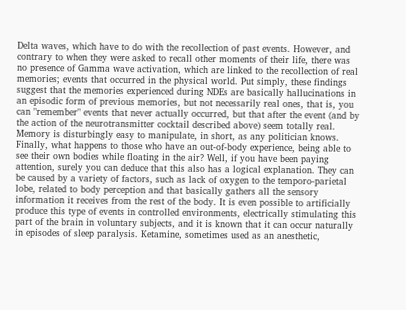Delta waves, which have to do with the recollection of past events. However, and contrary to when they were asked to recall other moments of their life, there was no presence of Gamma wave activation, which are linked to the recollection of real memories; events that occurred in the physical world. Put simply, these findings suggest that the memories experienced during NDEs are basically hallucinations in an episodic form of previous memories, but not necessarily real ones, that is, you can "remember" events that never actually occurred, but that after the event (and by the action of the neurotransmitter cocktail described above) seem totally real. Memory is disturbingly easy to manipulate, in short, as any politician knows. Finally, what happens to those who have an out-of-body experience, being able to see their own bodies while floating in the air? Well, if you have been paying attention, surely you can deduce that this also has a logical explanation. They can be caused by a variety of factors, such as lack of oxygen to the temporo-parietal lobe, related to body perception and that basically gathers all the sensory information it receives from the rest of the body. It is even possible to artificially produce this type of events in controlled environments, electrically stimulating this part of the brain in voluntary subjects, and it is known that it can occur naturally in episodes of sleep paralysis. Ketamine, sometimes used as an anesthetic,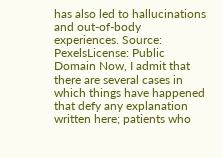has also led to hallucinations and out-of-body experiences. Source: PexelsLicense: Public Domain Now, I admit that there are several cases in which things have happened that defy any explanation written here; patients who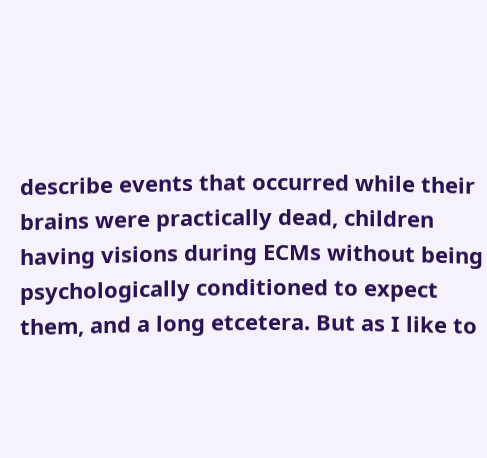describe events that occurred while their brains were practically dead, children having visions during ECMs without being psychologically conditioned to expect them, and a long etcetera. But as I like to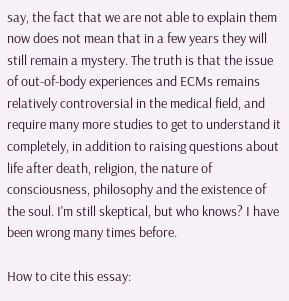say, the fact that we are not able to explain them now does not mean that in a few years they will still remain a mystery. The truth is that the issue of out-of-body experiences and ECMs remains relatively controversial in the medical field, and require many more studies to get to understand it completely, in addition to raising questions about life after death, religion, the nature of consciousness, philosophy and the existence of the soul. I'm still skeptical, but who knows? I have been wrong many times before.

How to cite this essay: